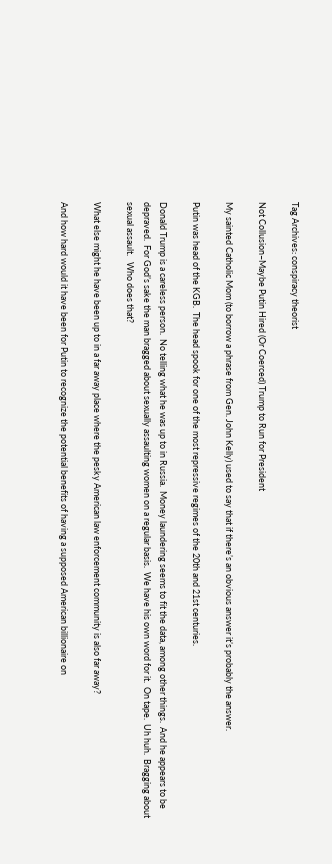Tag Archives: conspiracy theorist

Not Collusion–Maybe Putin Hired (Or Coerced) Trump to Run for President

My sainted Catholic Mom (to borrow a phrase from Gen. John Kelly) used to say that if there’s an obvious answer it’s probably the answer.

Putin was head of the KGB.  The head spook for one of the most repressive regimes of the 20th and 21st centuries.

Donald Trump is a careless person.  No telling what he was up to in Russia.  Money laundering seems to fit the data, among other things.  And he appears to be depraved.  For God’s sake the man bragged about sexually assaulting women on a regular basis.  We have his own word for it.  On tape.  Uh huh.  Bragging about sexual assault.   Who does that?

What else might he have been up to in a far away place where the pesky American law enforcement community is also far away?

And how hard would it have been for Putin to recognize the potential benefits of having a supposed American billionaire on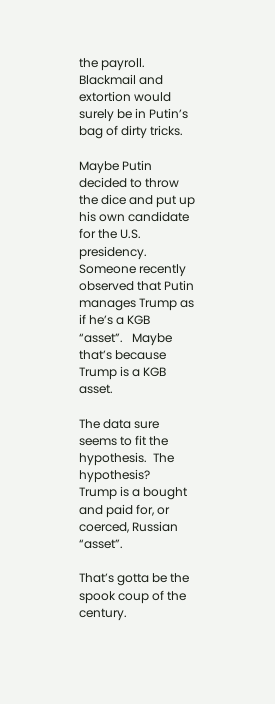the payroll.  Blackmail and extortion would surely be in Putin’s bag of dirty tricks.

Maybe Putin decided to throw the dice and put up his own candidate for the U.S. presidency.   Someone recently observed that Putin manages Trump as if he’s a KGB “asset”.   Maybe that’s because Trump is a KGB asset.

The data sure seems to fit the hypothesis.  The hypothesis?   Trump is a bought and paid for, or coerced, Russian “asset”.

That’s gotta be the spook coup of the century.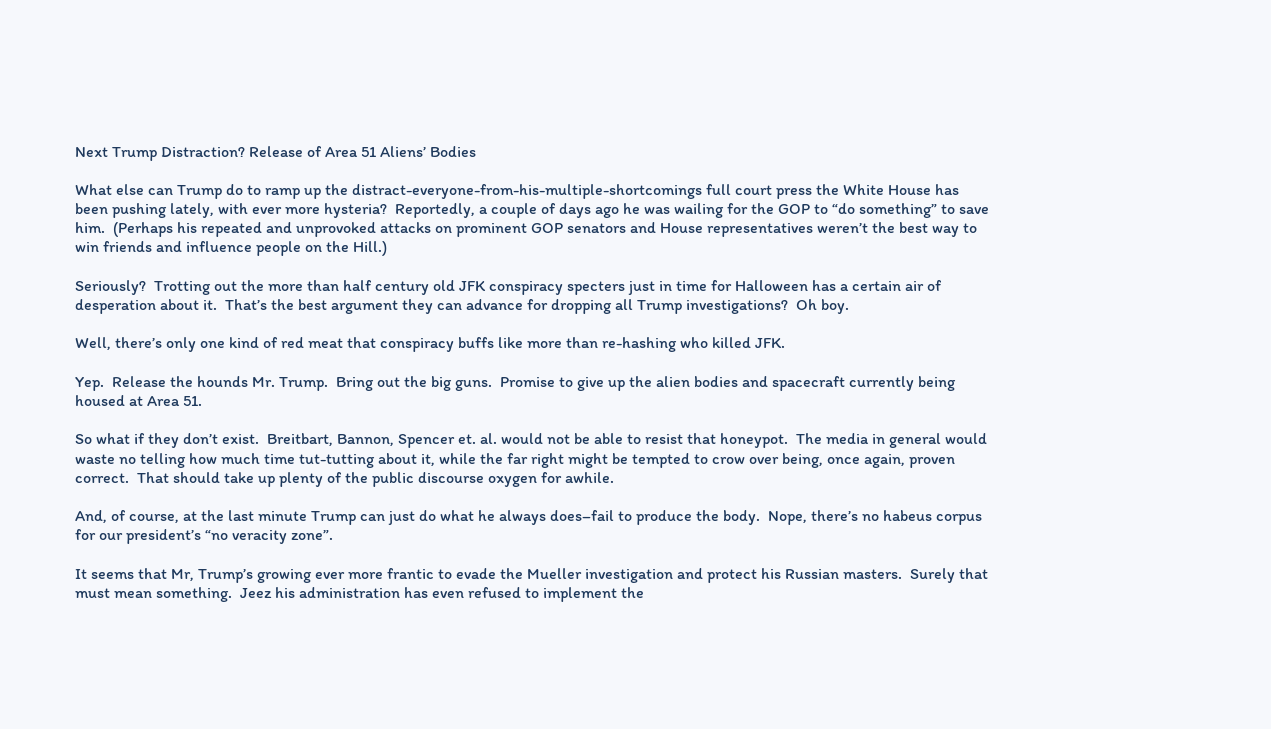Next Trump Distraction? Release of Area 51 Aliens’ Bodies

What else can Trump do to ramp up the distract-everyone-from-his-multiple-shortcomings full court press the White House has been pushing lately, with ever more hysteria?  Reportedly, a couple of days ago he was wailing for the GOP to “do something” to save him.  (Perhaps his repeated and unprovoked attacks on prominent GOP senators and House representatives weren’t the best way to win friends and influence people on the Hill.)

Seriously?  Trotting out the more than half century old JFK conspiracy specters just in time for Halloween has a certain air of desperation about it.  That’s the best argument they can advance for dropping all Trump investigations?  Oh boy.

Well, there’s only one kind of red meat that conspiracy buffs like more than re-hashing who killed JFK.

Yep.  Release the hounds Mr. Trump.  Bring out the big guns.  Promise to give up the alien bodies and spacecraft currently being housed at Area 51.

So what if they don’t exist.  Breitbart, Bannon, Spencer et. al. would not be able to resist that honeypot.  The media in general would waste no telling how much time tut-tutting about it, while the far right might be tempted to crow over being, once again, proven correct.  That should take up plenty of the public discourse oxygen for awhile.

And, of course, at the last minute Trump can just do what he always does–fail to produce the body.  Nope, there’s no habeus corpus for our president’s “no veracity zone”.

It seems that Mr, Trump’s growing ever more frantic to evade the Mueller investigation and protect his Russian masters.  Surely that must mean something.  Jeez his administration has even refused to implement the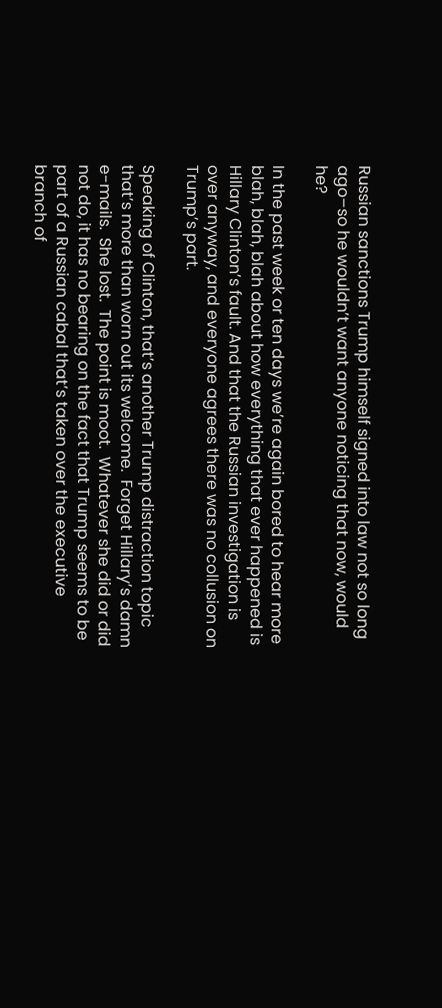Russian sanctions Trump himself signed into law not so long ago–so he wouldn’t want anyone noticing that now, would he?

In the past week or ten days we’re again bored to hear more blah, blah, blah about how everything that ever happened is Hillary Clinton’s fault. And that the Russian investigation is over anyway, and everyone agrees there was no collusion on Trump’s part.

Speaking of Clinton, that’s another Trump distraction topic that’s more than worn out its welcome.  Forget Hillary’s damn e-mails.  She lost.  The point is moot.  Whatever she did or did not do, it has no bearing on the fact that Trump seems to be part of a Russian cabal that’s taken over the executive branch of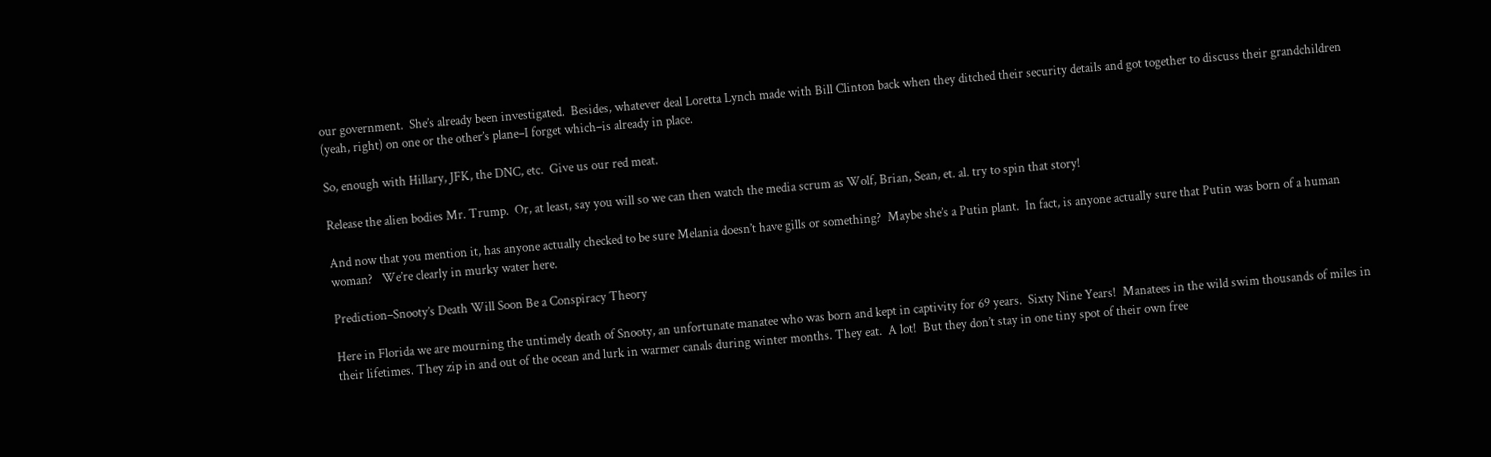our government.  She’s already been investigated.  Besides, whatever deal Loretta Lynch made with Bill Clinton back when they ditched their security details and got together to discuss their grandchildren (yeah, right) on one or the other’s plane–I forget which–is already in place.

So, enough with Hillary, JFK, the DNC, etc.  Give us our red meat.

Release the alien bodies Mr. Trump.  Or, at least, say you will so we can then watch the media scrum as Wolf, Brian, Sean, et. al. try to spin that story!

And now that you mention it, has anyone actually checked to be sure Melania doesn’t have gills or something?  Maybe she’s a Putin plant.  In fact, is anyone actually sure that Putin was born of a human woman?   We’re clearly in murky water here.

Prediction–Snooty’s Death Will Soon Be a Conspiracy Theory

Here in Florida we are mourning the untimely death of Snooty, an unfortunate manatee who was born and kept in captivity for 69 years.  Sixty Nine Years!  Manatees in the wild swim thousands of miles in their lifetimes. They zip in and out of the ocean and lurk in warmer canals during winter months. They eat.  A lot!  But they don’t stay in one tiny spot of their own free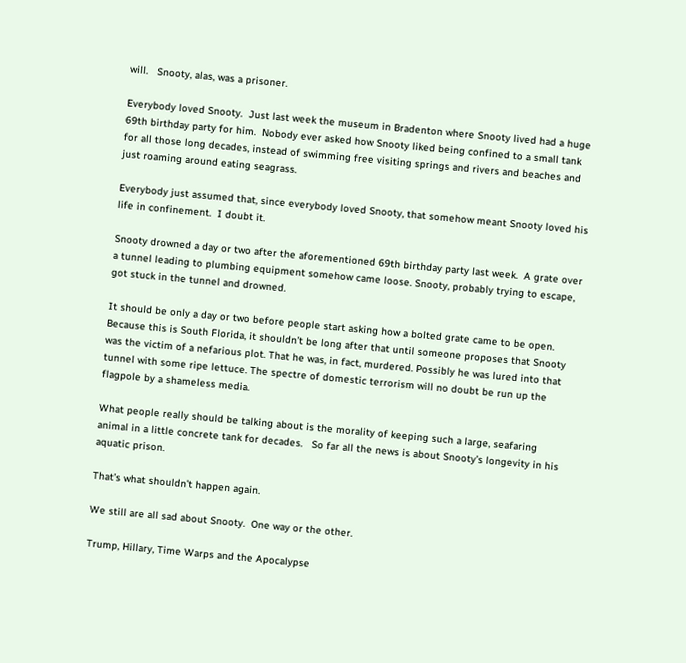will.   Snooty, alas, was a prisoner.

Everybody loved Snooty.  Just last week the museum in Bradenton where Snooty lived had a huge 69th birthday party for him.  Nobody ever asked how Snooty liked being confined to a small tank for all those long decades, instead of swimming free visiting springs and rivers and beaches and just roaming around eating seagrass.

Everybody just assumed that, since everybody loved Snooty, that somehow meant Snooty loved his life in confinement.  I doubt it.

Snooty drowned a day or two after the aforementioned 69th birthday party last week.  A grate over a tunnel leading to plumbing equipment somehow came loose. Snooty, probably trying to escape, got stuck in the tunnel and drowned.

It should be only a day or two before people start asking how a bolted grate came to be open.  Because this is South Florida, it shouldn’t be long after that until someone proposes that Snooty was the victim of a nefarious plot. That he was, in fact, murdered. Possibly he was lured into that tunnel with some ripe lettuce. The spectre of domestic terrorism will no doubt be run up the flagpole by a shameless media.

What people really should be talking about is the morality of keeping such a large, seafaring animal in a little concrete tank for decades.   So far all the news is about Snooty’s longevity in his aquatic prison.

That’s what shouldn’t happen again.

We still are all sad about Snooty.  One way or the other.

Trump, Hillary, Time Warps and the Apocalypse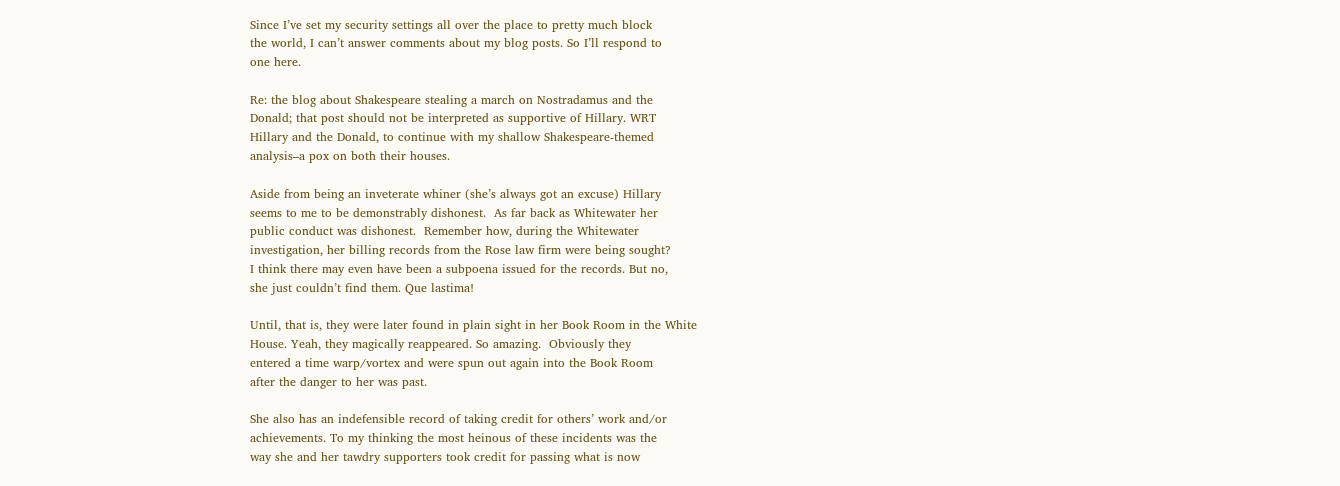Since I’ve set my security settings all over the place to pretty much block
the world, I can’t answer comments about my blog posts. So I’ll respond to
one here.

Re: the blog about Shakespeare stealing a march on Nostradamus and the
Donald; that post should not be interpreted as supportive of Hillary. WRT
Hillary and the Donald, to continue with my shallow Shakespeare-themed
analysis–a pox on both their houses.

Aside from being an inveterate whiner (she’s always got an excuse) Hillary
seems to me to be demonstrably dishonest.  As far back as Whitewater her
public conduct was dishonest.  Remember how, during the Whitewater
investigation, her billing records from the Rose law firm were being sought?
I think there may even have been a subpoena issued for the records. But no,
she just couldn’t find them. Que lastima!

Until, that is, they were later found in plain sight in her Book Room in the White
House. Yeah, they magically reappeared. So amazing.  Obviously they
entered a time warp/vortex and were spun out again into the Book Room
after the danger to her was past.

She also has an indefensible record of taking credit for others’ work and/or
achievements. To my thinking the most heinous of these incidents was the
way she and her tawdry supporters took credit for passing what is now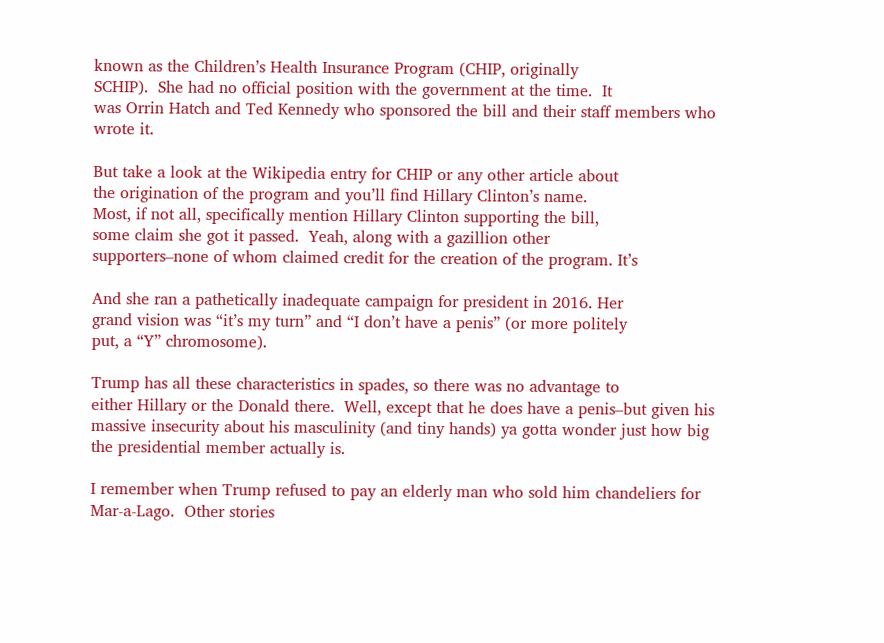known as the Children’s Health Insurance Program (CHIP, originally
SCHIP).  She had no official position with the government at the time.  It
was Orrin Hatch and Ted Kennedy who sponsored the bill and their staff members who wrote it.

But take a look at the Wikipedia entry for CHIP or any other article about
the origination of the program and you’ll find Hillary Clinton’s name.
Most, if not all, specifically mention Hillary Clinton supporting the bill,
some claim she got it passed.  Yeah, along with a gazillion other
supporters–none of whom claimed credit for the creation of the program. It’s

And she ran a pathetically inadequate campaign for president in 2016. Her
grand vision was “it’s my turn” and “I don’t have a penis” (or more politely
put, a “Y” chromosome).

Trump has all these characteristics in spades, so there was no advantage to
either Hillary or the Donald there.  Well, except that he does have a penis–but given his massive insecurity about his masculinity (and tiny hands) ya gotta wonder just how big the presidential member actually is.

I remember when Trump refused to pay an elderly man who sold him chandeliers for Mar-a-Lago.  Other stories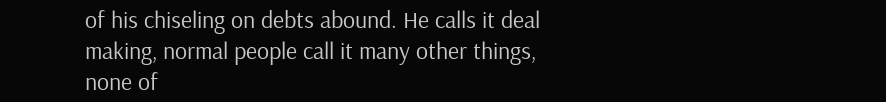of his chiseling on debts abound. He calls it deal making, normal people call it many other things, none of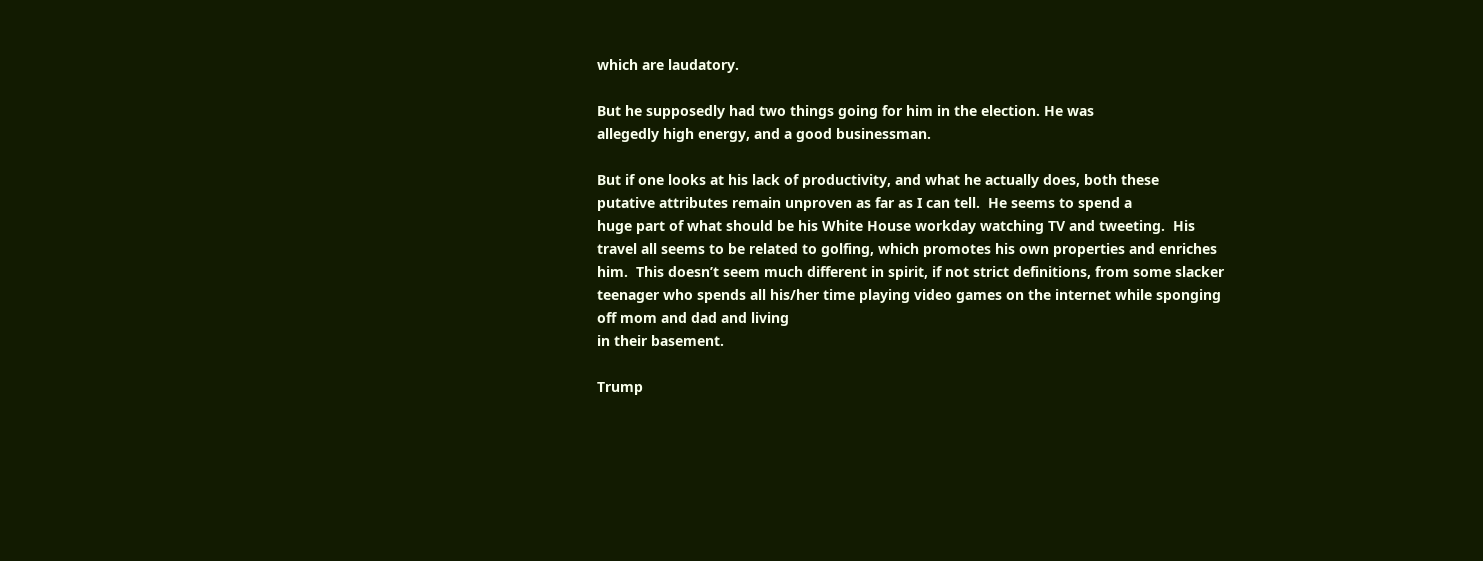which are laudatory.

But he supposedly had two things going for him in the election. He was
allegedly high energy, and a good businessman.

But if one looks at his lack of productivity, and what he actually does, both these
putative attributes remain unproven as far as I can tell.  He seems to spend a
huge part of what should be his White House workday watching TV and tweeting.  His travel all seems to be related to golfing, which promotes his own properties and enriches him.  This doesn’t seem much different in spirit, if not strict definitions, from some slacker teenager who spends all his/her time playing video games on the internet while sponging off mom and dad and living
in their basement.

Trump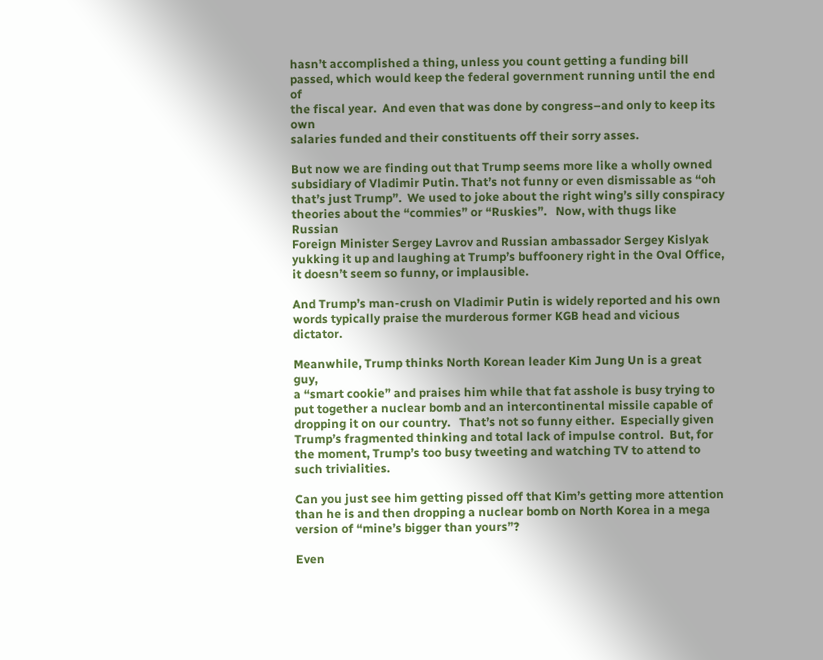hasn’t accomplished a thing, unless you count getting a funding bill
passed, which would keep the federal government running until the end of
the fiscal year.  And even that was done by congress–and only to keep its own
salaries funded and their constituents off their sorry asses.

But now we are finding out that Trump seems more like a wholly owned
subsidiary of Vladimir Putin. That’s not funny or even dismissable as “oh
that’s just Trump”.  We used to joke about the right wing’s silly conspiracy
theories about the “commies” or “Ruskies”.   Now, with thugs like Russian
Foreign Minister Sergey Lavrov and Russian ambassador Sergey Kislyak
yukking it up and laughing at Trump’s buffoonery right in the Oval Office,
it doesn’t seem so funny, or implausible.

And Trump’s man-crush on Vladimir Putin is widely reported and his own
words typically praise the murderous former KGB head and vicious dictator.

Meanwhile, Trump thinks North Korean leader Kim Jung Un is a great guy,
a “smart cookie” and praises him while that fat asshole is busy trying to put together a nuclear bomb and an intercontinental missile capable of dropping it on our country.   That’s not so funny either.  Especially given Trump’s fragmented thinking and total lack of impulse control.  But, for the moment, Trump’s too busy tweeting and watching TV to attend to such trivialities.

Can you just see him getting pissed off that Kim’s getting more attention
than he is and then dropping a nuclear bomb on North Korea in a mega
version of “mine’s bigger than yours”?

Even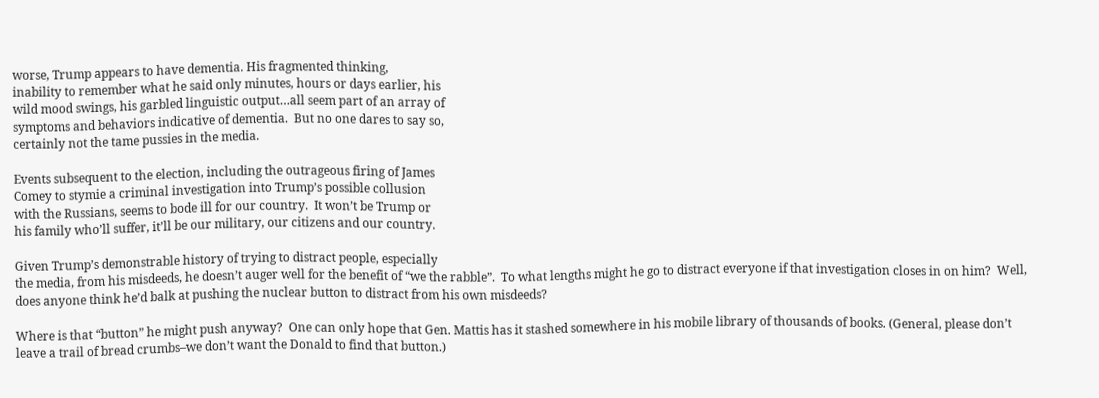worse, Trump appears to have dementia. His fragmented thinking,
inability to remember what he said only minutes, hours or days earlier, his
wild mood swings, his garbled linguistic output…all seem part of an array of
symptoms and behaviors indicative of dementia.  But no one dares to say so,
certainly not the tame pussies in the media.

Events subsequent to the election, including the outrageous firing of James
Comey to stymie a criminal investigation into Trump’s possible collusion
with the Russians, seems to bode ill for our country.  It won’t be Trump or
his family who’ll suffer, it’ll be our military, our citizens and our country.

Given Trump’s demonstrable history of trying to distract people, especially
the media, from his misdeeds, he doesn’t auger well for the benefit of “we the rabble”.  To what lengths might he go to distract everyone if that investigation closes in on him?  Well, does anyone think he’d balk at pushing the nuclear button to distract from his own misdeeds?

Where is that “button” he might push anyway?  One can only hope that Gen. Mattis has it stashed somewhere in his mobile library of thousands of books. (General, please don’t leave a trail of bread crumbs–we don’t want the Donald to find that button.)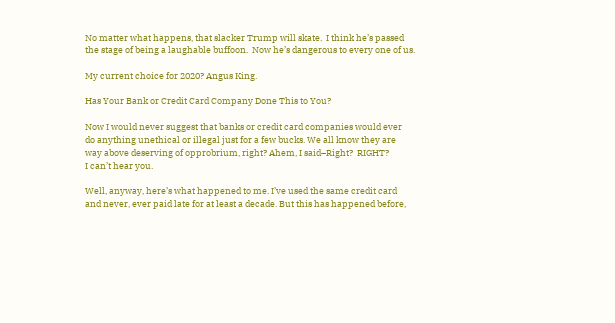No matter what happens, that slacker Trump will skate.  I think he’s passed
the stage of being a laughable buffoon.  Now he’s dangerous to every one of us.

My current choice for 2020? Angus King.

Has Your Bank or Credit Card Company Done This to You?

Now I would never suggest that banks or credit card companies would ever
do anything unethical or illegal just for a few bucks. We all know they are
way above deserving of opprobrium, right? Ahem, I said–Right?  RIGHT?
I can’t hear you.

Well, anyway, here’s what happened to me. I’ve used the same credit card
and never, ever paid late for at least a decade. But this has happened before,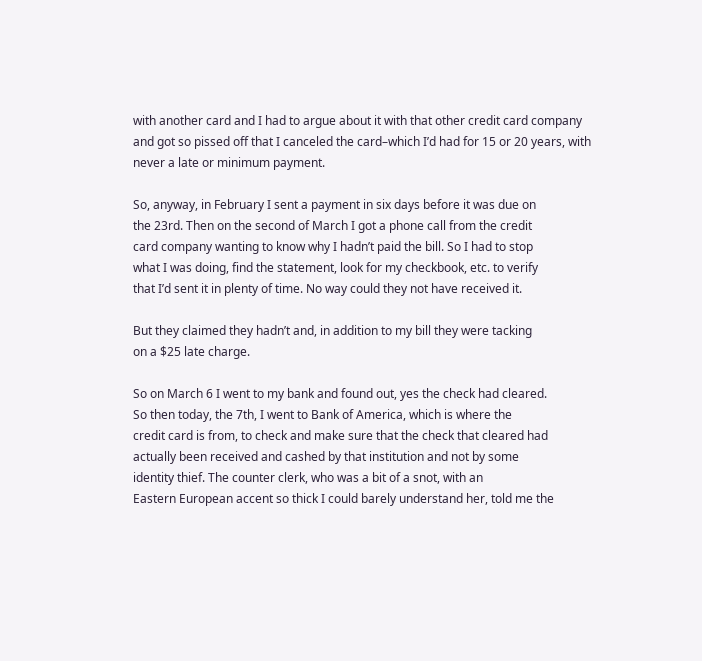with another card and I had to argue about it with that other credit card company and got so pissed off that I canceled the card–which I’d had for 15 or 20 years, with never a late or minimum payment.

So, anyway, in February I sent a payment in six days before it was due on
the 23rd. Then on the second of March I got a phone call from the credit
card company wanting to know why I hadn’t paid the bill. So I had to stop
what I was doing, find the statement, look for my checkbook, etc. to verify
that I’d sent it in plenty of time. No way could they not have received it.

But they claimed they hadn’t and, in addition to my bill they were tacking
on a $25 late charge.

So on March 6 I went to my bank and found out, yes the check had cleared.
So then today, the 7th, I went to Bank of America, which is where the
credit card is from, to check and make sure that the check that cleared had
actually been received and cashed by that institution and not by some
identity thief. The counter clerk, who was a bit of a snot, with an
Eastern European accent so thick I could barely understand her, told me the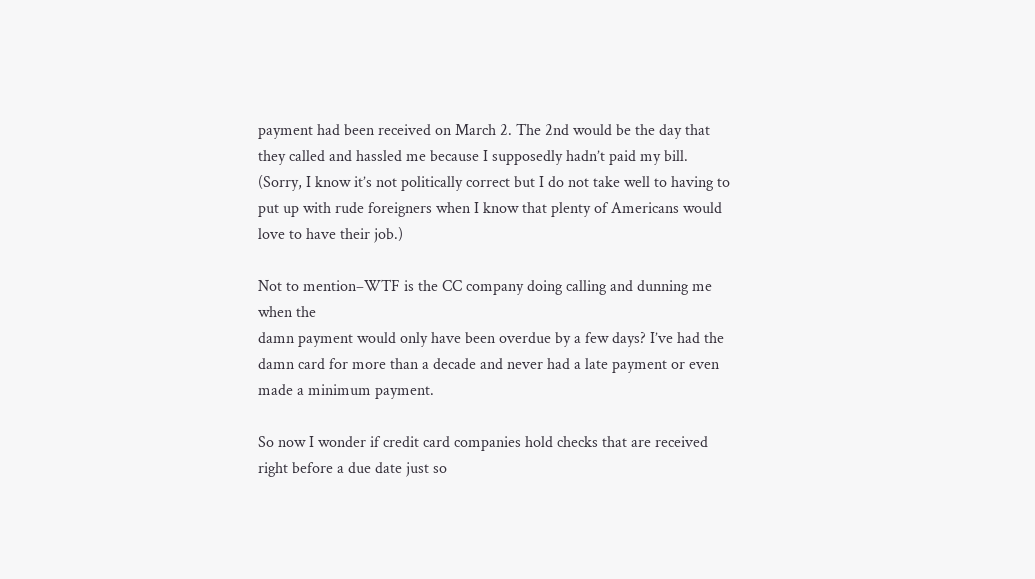payment had been received on March 2. The 2nd would be the day that they called and hassled me because I supposedly hadn’t paid my bill.  (Sorry, I know it’s not politically correct but I do not take well to having to put up with rude foreigners when I know that plenty of Americans would love to have their job.)

Not to mention–WTF is the CC company doing calling and dunning me when the
damn payment would only have been overdue by a few days? I’ve had the
damn card for more than a decade and never had a late payment or even
made a minimum payment.

So now I wonder if credit card companies hold checks that are received
right before a due date just so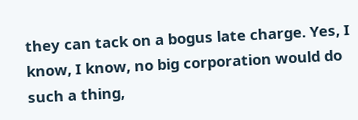they can tack on a bogus late charge. Yes, I
know, I know, no big corporation would do such a thing,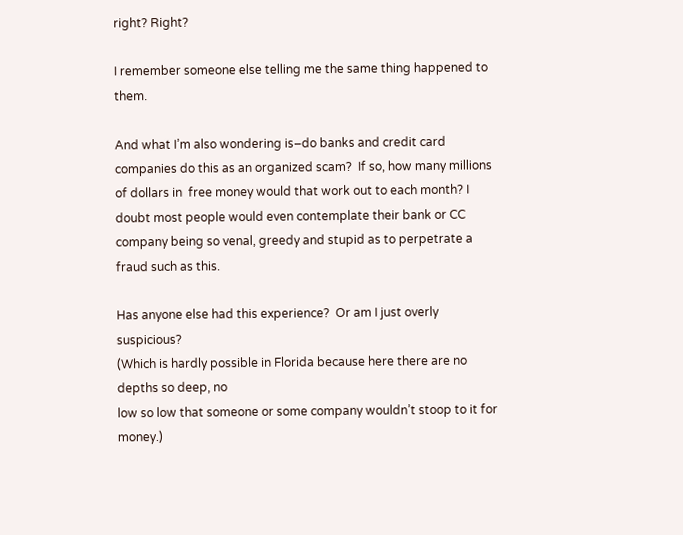right? Right?

I remember someone else telling me the same thing happened to them.

And what I’m also wondering is–do banks and credit card companies do this as an organized scam?  If so, how many millions of dollars in  free money would that work out to each month? I doubt most people would even contemplate their bank or CC company being so venal, greedy and stupid as to perpetrate a fraud such as this.

Has anyone else had this experience?  Or am I just overly suspicious?
(Which is hardly possible in Florida because here there are no depths so deep, no
low so low that someone or some company wouldn’t stoop to it for money.)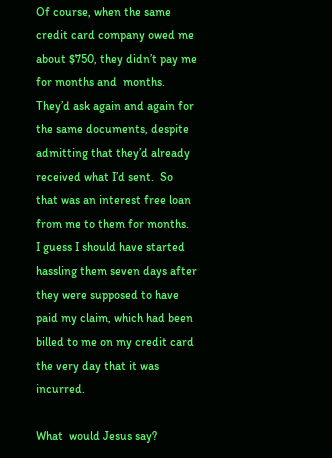Of course, when the same credit card company owed me about $750, they didn’t pay me for months and  months. They’d ask again and again for the same documents, despite admitting that they’d already received what I’d sent.  So that was an interest free loan from me to them for months.  I guess I should have started hassling them seven days after they were supposed to have paid my claim, which had been billed to me on my credit card the very day that it was incurred.

What  would Jesus say?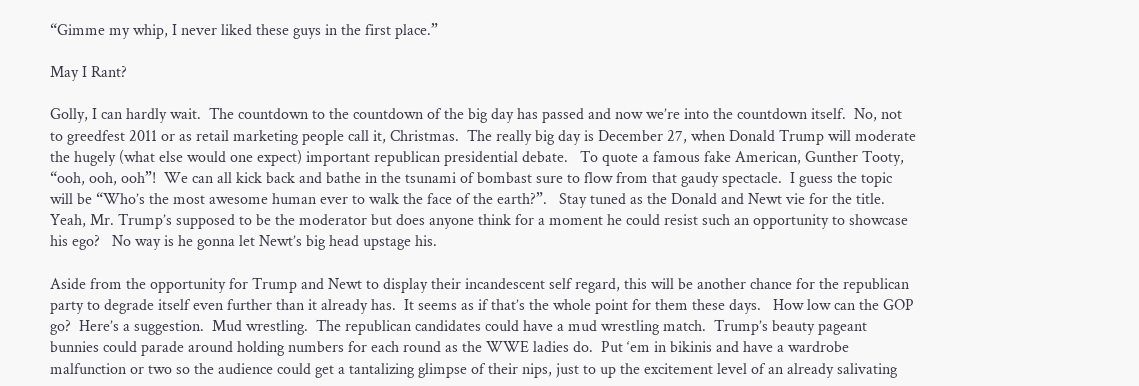“Gimme my whip, I never liked these guys in the first place.”

May I Rant?

Golly, I can hardly wait.  The countdown to the countdown of the big day has passed and now we’re into the countdown itself.  No, not to greedfest 2011 or as retail marketing people call it, Christmas.  The really big day is December 27, when Donald Trump will moderate the hugely (what else would one expect) important republican presidential debate.   To quote a famous fake American, Gunther Tooty, “ooh, ooh, ooh”!  We can all kick back and bathe in the tsunami of bombast sure to flow from that gaudy spectacle.  I guess the topic will be “Who’s the most awesome human ever to walk the face of the earth?”.   Stay tuned as the Donald and Newt vie for the title.  Yeah, Mr. Trump’s supposed to be the moderator but does anyone think for a moment he could resist such an opportunity to showcase his ego?   No way is he gonna let Newt’s big head upstage his.

Aside from the opportunity for Trump and Newt to display their incandescent self regard, this will be another chance for the republican party to degrade itself even further than it already has.  It seems as if that’s the whole point for them these days.   How low can the GOP go?  Here’s a suggestion.  Mud wrestling.  The republican candidates could have a mud wrestling match.  Trump’s beauty pageant bunnies could parade around holding numbers for each round as the WWE ladies do.  Put ‘em in bikinis and have a wardrobe malfunction or two so the audience could get a tantalizing glimpse of their nips, just to up the excitement level of an already salivating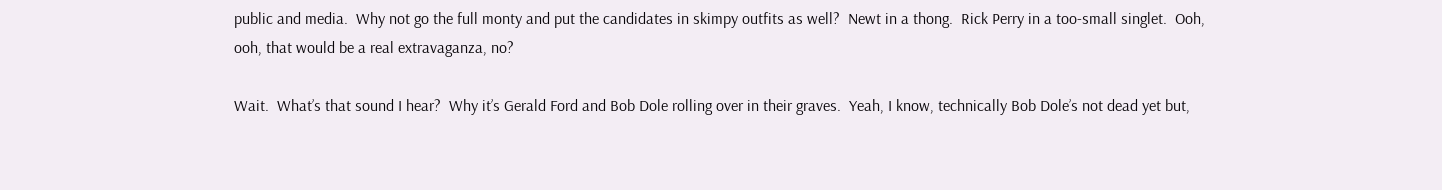public and media.  Why not go the full monty and put the candidates in skimpy outfits as well?  Newt in a thong.  Rick Perry in a too-small singlet.  Ooh, ooh, that would be a real extravaganza, no?

Wait.  What’s that sound I hear?  Why it’s Gerald Ford and Bob Dole rolling over in their graves.  Yeah, I know, technically Bob Dole’s not dead yet but,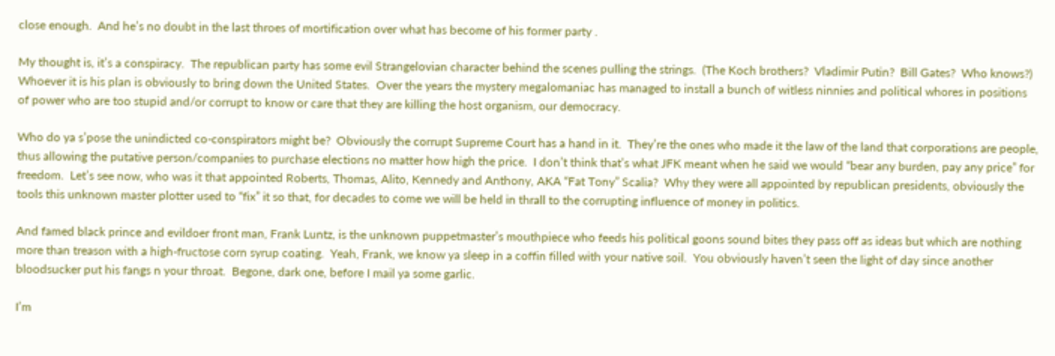close enough.  And he’s no doubt in the last throes of mortification over what has become of his former party .

My thought is, it’s a conspiracy.  The republican party has some evil Strangelovian character behind the scenes pulling the strings.  (The Koch brothers?  Vladimir Putin?  Bill Gates?  Who knows?)  Whoever it is his plan is obviously to bring down the United States.  Over the years the mystery megalomaniac has managed to install a bunch of witless ninnies and political whores in positions of power who are too stupid and/or corrupt to know or care that they are killing the host organism, our democracy.

Who do ya s’pose the unindicted co-conspirators might be?  Obviously the corrupt Supreme Court has a hand in it.  They’re the ones who made it the law of the land that corporations are people, thus allowing the putative person/companies to purchase elections no matter how high the price.  I don’t think that’s what JFK meant when he said we would “bear any burden, pay any price” for freedom.  Let’s see now, who was it that appointed Roberts, Thomas, Alito, Kennedy and Anthony, AKA “Fat Tony” Scalia?  Why they were all appointed by republican presidents, obviously the tools this unknown master plotter used to “fix” it so that, for decades to come we will be held in thrall to the corrupting influence of money in politics.

And famed black prince and evildoer front man, Frank Luntz, is the unknown puppetmaster’s mouthpiece who feeds his political goons sound bites they pass off as ideas but which are nothing more than treason with a high-fructose corn syrup coating.  Yeah, Frank, we know ya sleep in a coffin filled with your native soil.  You obviously haven’t seen the light of day since another bloodsucker put his fangs n your throat.  Begone, dark one, before I mail ya some garlic.

I’m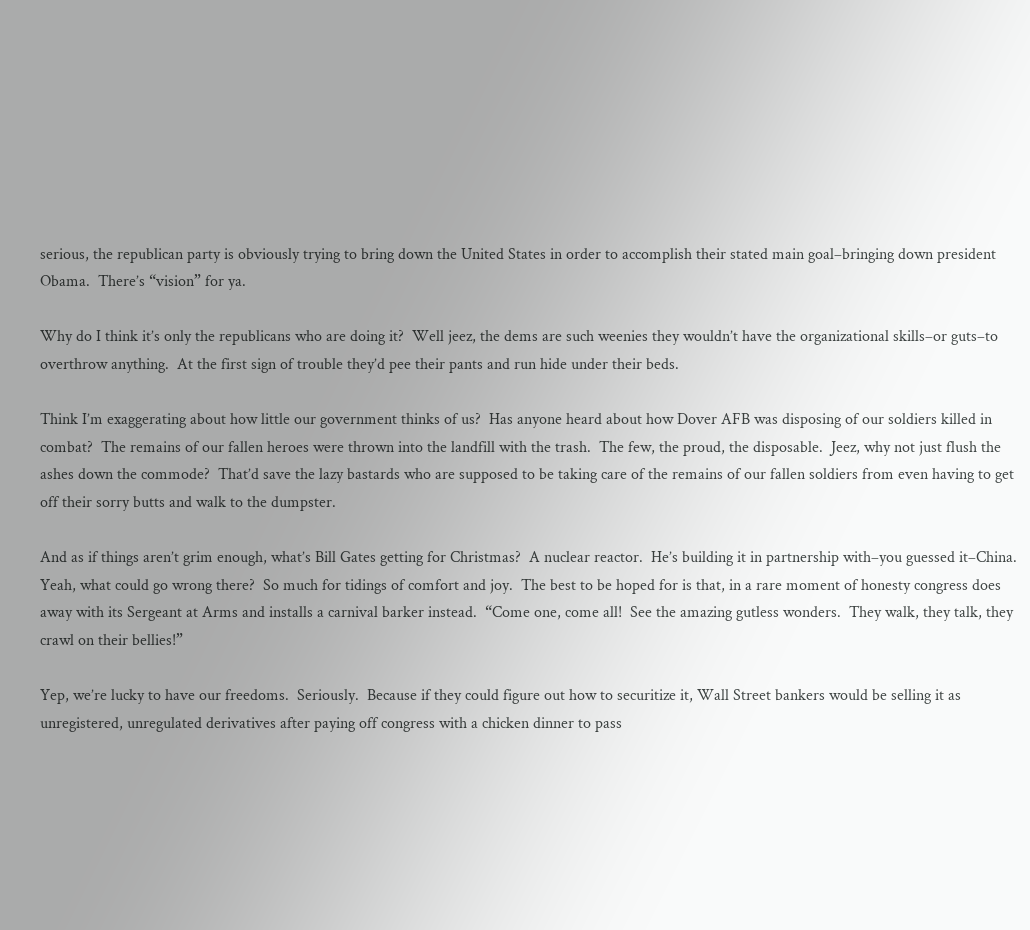serious, the republican party is obviously trying to bring down the United States in order to accomplish their stated main goal–bringing down president Obama.  There’s “vision” for ya.

Why do I think it’s only the republicans who are doing it?  Well jeez, the dems are such weenies they wouldn’t have the organizational skills–or guts–to overthrow anything.  At the first sign of trouble they’d pee their pants and run hide under their beds.

Think I’m exaggerating about how little our government thinks of us?  Has anyone heard about how Dover AFB was disposing of our soldiers killed in combat?  The remains of our fallen heroes were thrown into the landfill with the trash.  The few, the proud, the disposable.  Jeez, why not just flush the ashes down the commode?  That’d save the lazy bastards who are supposed to be taking care of the remains of our fallen soldiers from even having to get off their sorry butts and walk to the dumpster.

And as if things aren’t grim enough, what’s Bill Gates getting for Christmas?  A nuclear reactor.  He’s building it in partnership with–you guessed it–China.  Yeah, what could go wrong there?  So much for tidings of comfort and joy.  The best to be hoped for is that, in a rare moment of honesty congress does away with its Sergeant at Arms and installs a carnival barker instead.  “Come one, come all!  See the amazing gutless wonders.  They walk, they talk, they crawl on their bellies!”

Yep, we’re lucky to have our freedoms.  Seriously.  Because if they could figure out how to securitize it, Wall Street bankers would be selling it as unregistered, unregulated derivatives after paying off congress with a chicken dinner to pass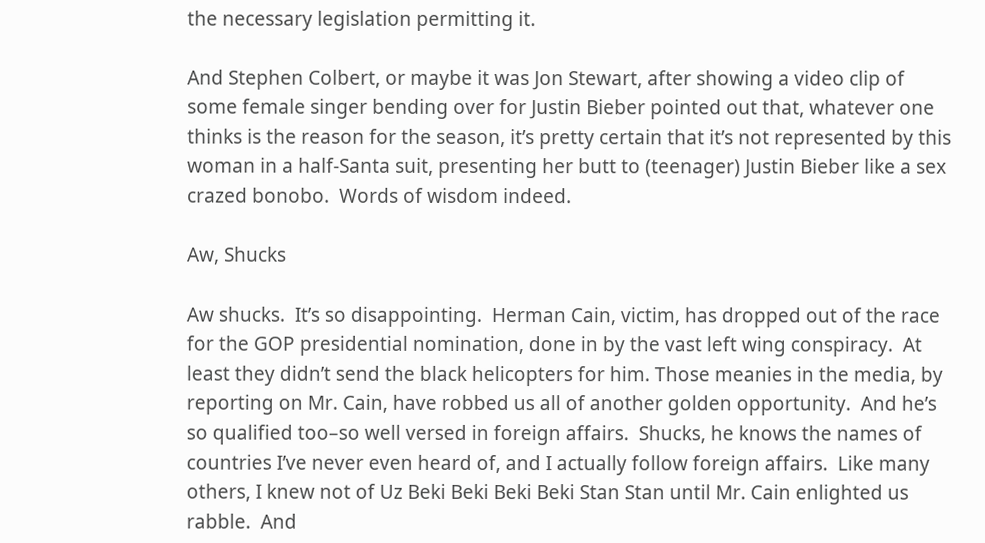the necessary legislation permitting it.

And Stephen Colbert, or maybe it was Jon Stewart, after showing a video clip of some female singer bending over for Justin Bieber pointed out that, whatever one thinks is the reason for the season, it’s pretty certain that it’s not represented by this woman in a half-Santa suit, presenting her butt to (teenager) Justin Bieber like a sex crazed bonobo.  Words of wisdom indeed.

Aw, Shucks

Aw shucks.  It’s so disappointing.  Herman Cain, victim, has dropped out of the race for the GOP presidential nomination, done in by the vast left wing conspiracy.  At least they didn’t send the black helicopters for him. Those meanies in the media, by reporting on Mr. Cain, have robbed us all of another golden opportunity.  And he’s so qualified too–so well versed in foreign affairs.  Shucks, he knows the names of countries I’ve never even heard of, and I actually follow foreign affairs.  Like many others, I knew not of Uz Beki Beki Beki Beki Stan Stan until Mr. Cain enlighted us rabble.  And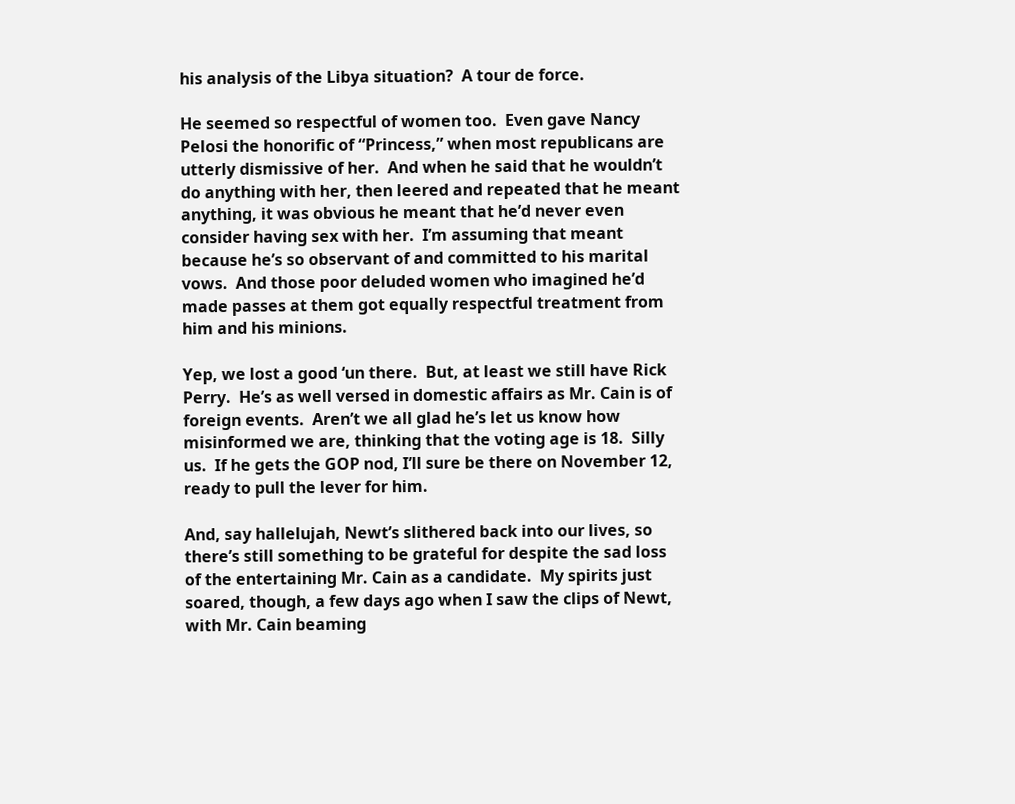his analysis of the Libya situation?  A tour de force.

He seemed so respectful of women too.  Even gave Nancy Pelosi the honorific of “Princess,” when most republicans are utterly dismissive of her.  And when he said that he wouldn’t do anything with her, then leered and repeated that he meant anything, it was obvious he meant that he’d never even consider having sex with her.  I’m assuming that meant because he’s so observant of and committed to his marital vows.  And those poor deluded women who imagined he’d made passes at them got equally respectful treatment from him and his minions.

Yep, we lost a good ‘un there.  But, at least we still have Rick Perry.  He’s as well versed in domestic affairs as Mr. Cain is of foreign events.  Aren’t we all glad he’s let us know how misinformed we are, thinking that the voting age is 18.  Silly us.  If he gets the GOP nod, I’ll sure be there on November 12, ready to pull the lever for him.

And, say hallelujah, Newt’s slithered back into our lives, so there’s still something to be grateful for despite the sad loss of the entertaining Mr. Cain as a candidate.  My spirits just soared, though, a few days ago when I saw the clips of Newt, with Mr. Cain beaming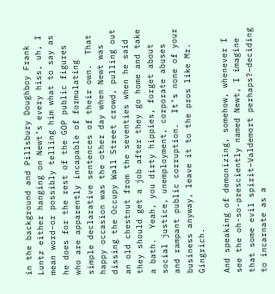in the background and Pillsbury Doughboy Frank Luntz either hanging on Newt’s every hiss, uh, I mean word–or possibly telling him what to say as he does for the rest of the GOP public figures who are apparently incapable of formulating simple declarative sentences of their own.  That happy occasion was the other day when Newt was dissing the Occupy Wall Street crowd, pulling out an old chestnut from the seventies when he said they should get a job after they go home and take a bath.  Yeah, you dirty hippies, forget about social justice, unemployment, corporate abuses and rampant public corruption.  It’s none of your business anyway, leave it to the pros like Mr. Gingrich.

And speaking of demonizing, somehow, whenever I see the oh-so-presciently named Newt, I imagine that some evil spirit–Valdemort perhaps?–deciding to incarnate as a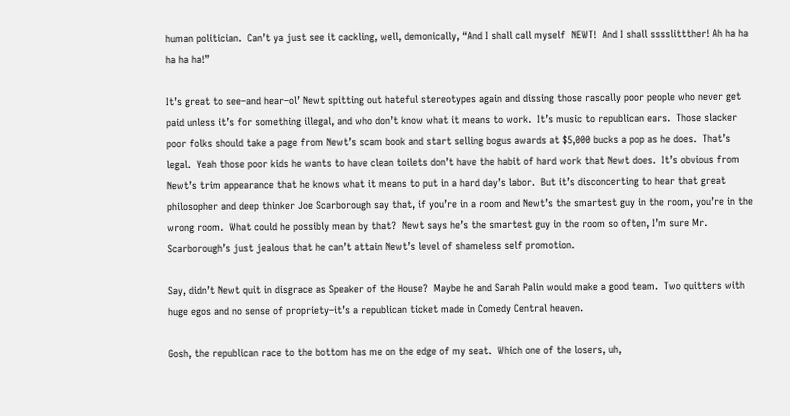human politician.  Can’t ya just see it cackling, well, demonically, “And I shall call myself  NEWT!  And I shall sssslittther! Ah ha ha ha ha ha!”

It’s great to see–and hear–ol’ Newt spitting out hateful stereotypes again and dissing those rascally poor people who never get paid unless it’s for something illegal, and who don’t know what it means to work.  It’s music to republican ears.  Those slacker poor folks should take a page from Newt’s scam book and start selling bogus awards at $5,000 bucks a pop as he does.  That’s legal.  Yeah those poor kids he wants to have clean toilets don’t have the habit of hard work that Newt does.  It’s obvious from Newt’s trim appearance that he knows what it means to put in a hard day’s labor.  But it’s disconcerting to hear that great philosopher and deep thinker Joe Scarborough say that, if you’re in a room and Newt’s the smartest guy in the room, you’re in the wrong room.  What could he possibly mean by that?  Newt says he’s the smartest guy in the room so often, I’m sure Mr. Scarborough’s just jealous that he can’t attain Newt’s level of shameless self promotion.

Say, didn’t Newt quit in disgrace as Speaker of the House?  Maybe he and Sarah Palin would make a good team.  Two quitters with huge egos and no sense of propriety–it’s a republican ticket made in Comedy Central heaven.

Gosh, the republican race to the bottom has me on the edge of my seat.  Which one of the losers, uh,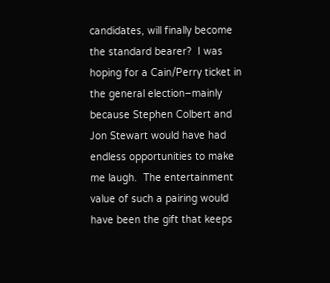candidates, will finally become the standard bearer?  I was hoping for a Cain/Perry ticket in the general election–mainly because Stephen Colbert and Jon Stewart would have had endless opportunities to make me laugh.  The entertainment value of such a pairing would have been the gift that keeps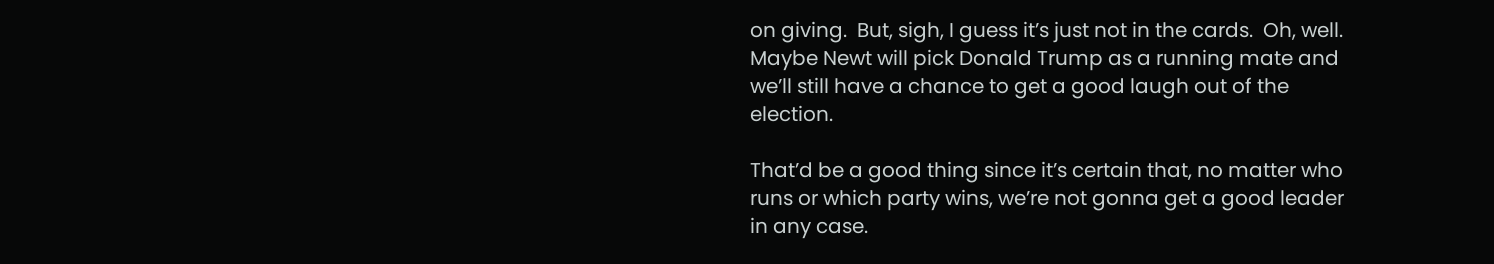on giving.  But, sigh, I guess it’s just not in the cards.  Oh, well.  Maybe Newt will pick Donald Trump as a running mate and we’ll still have a chance to get a good laugh out of the election.

That’d be a good thing since it’s certain that, no matter who runs or which party wins, we’re not gonna get a good leader in any case.